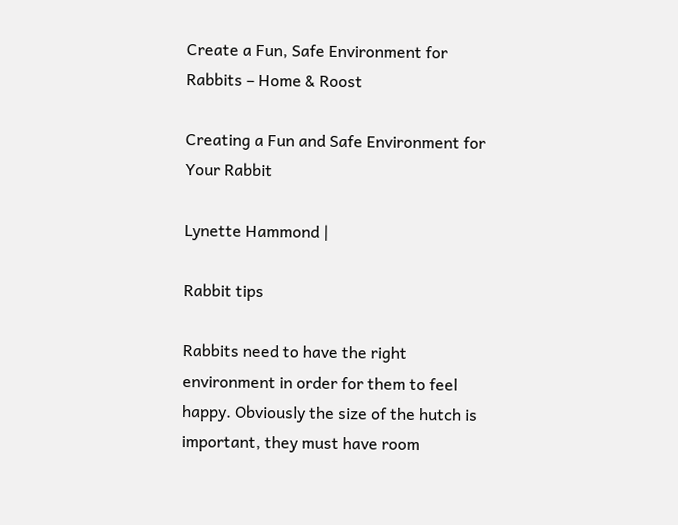Create a Fun, Safe Environment for Rabbits – Home & Roost

Creating a Fun and Safe Environment for Your Rabbit

Lynette Hammond |

Rabbit tips

Rabbits need to have the right environment in order for them to feel happy. Obviously the size of the hutch is important, they must have room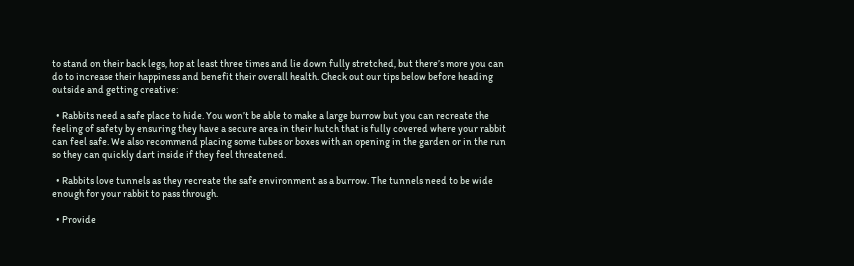to stand on their back legs, hop at least three times and lie down fully stretched, but there’s more you can do to increase their happiness and benefit their overall health. Check out our tips below before heading outside and getting creative:

  • Rabbits need a safe place to hide. You won’t be able to make a large burrow but you can recreate the feeling of safety by ensuring they have a secure area in their hutch that is fully covered where your rabbit can feel safe. We also recommend placing some tubes or boxes with an opening in the garden or in the run so they can quickly dart inside if they feel threatened.

  • Rabbits love tunnels as they recreate the safe environment as a burrow. The tunnels need to be wide enough for your rabbit to pass through.

  • Provide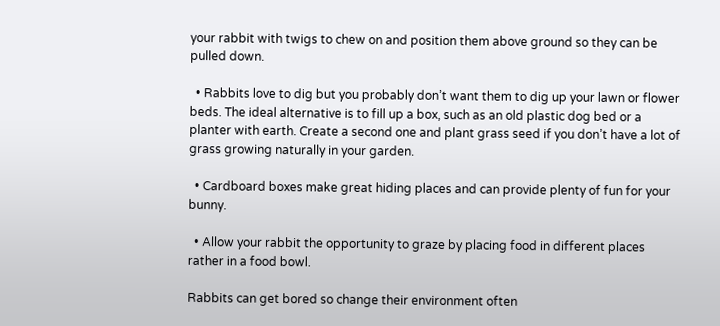your rabbit with twigs to chew on and position them above ground so they can be pulled down.

  • Rabbits love to dig but you probably don’t want them to dig up your lawn or flower beds. The ideal alternative is to fill up a box, such as an old plastic dog bed or a planter with earth. Create a second one and plant grass seed if you don’t have a lot of grass growing naturally in your garden.

  • Cardboard boxes make great hiding places and can provide plenty of fun for your bunny.

  • Allow your rabbit the opportunity to graze by placing food in different places rather in a food bowl.

Rabbits can get bored so change their environment often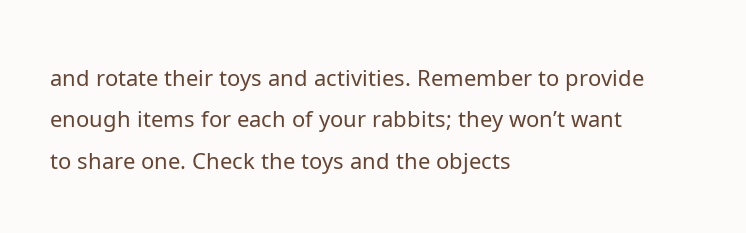and rotate their toys and activities. Remember to provide enough items for each of your rabbits; they won’t want to share one. Check the toys and the objects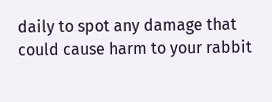daily to spot any damage that could cause harm to your rabbit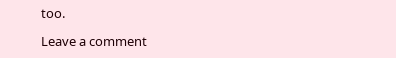too.

Leave a comment